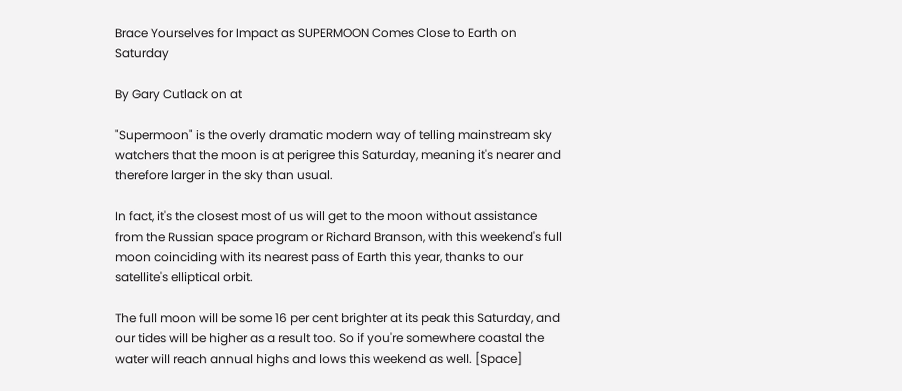Brace Yourselves for Impact as SUPERMOON Comes Close to Earth on Saturday

By Gary Cutlack on at

"Supermoon" is the overly dramatic modern way of telling mainstream sky watchers that the moon is at perigree this Saturday, meaning it's nearer and therefore larger in the sky than usual.

In fact, it's the closest most of us will get to the moon without assistance from the Russian space program or Richard Branson, with this weekend's full moon coinciding with its nearest pass of Earth this year, thanks to our satellite's elliptical orbit.

The full moon will be some 16 per cent brighter at its peak this Saturday, and our tides will be higher as a result too. So if you're somewhere coastal the water will reach annual highs and lows this weekend as well. [Space]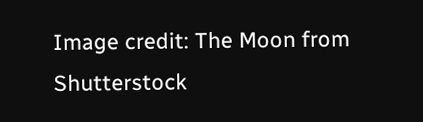Image credit: The Moon from Shutterstock